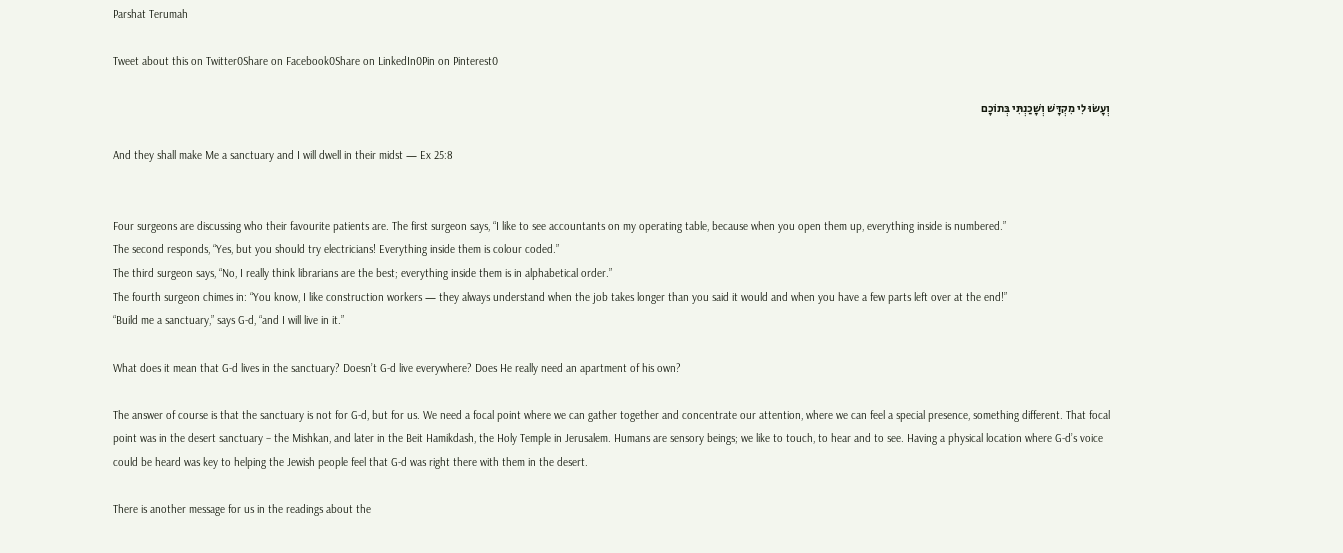Parshat Terumah

Tweet about this on Twitter0Share on Facebook0Share on LinkedIn0Pin on Pinterest0

וְעָשׂוּ לִי מִקְדָּשׁ וְשָׁכַנְתִּי בְּתוֹכָם

And they shall make Me a sanctuary and I will dwell in their midst — Ex 25:8


Four surgeons are discussing who their favourite patients are. The first surgeon says, “I like to see accountants on my operating table, because when you open them up, everything inside is numbered.”
The second responds, “Yes, but you should try electricians! Everything inside them is colour coded.”
The third surgeon says, “No, I really think librarians are the best; everything inside them is in alphabetical order.”
The fourth surgeon chimes in: “You know, I like construction workers — they always understand when the job takes longer than you said it would and when you have a few parts left over at the end!”
“Build me a sanctuary,” says G-d, “and I will live in it.”

What does it mean that G-d lives in the sanctuary? Doesn’t G-d live everywhere? Does He really need an apartment of his own?

The answer of course is that the sanctuary is not for G-d, but for us. We need a focal point where we can gather together and concentrate our attention, where we can feel a special presence, something different. That focal point was in the desert sanctuary – the Mishkan, and later in the Beit Hamikdash, the Holy Temple in Jerusalem. Humans are sensory beings; we like to touch, to hear and to see. Having a physical location where G-d’s voice could be heard was key to helping the Jewish people feel that G-d was right there with them in the desert.

There is another message for us in the readings about the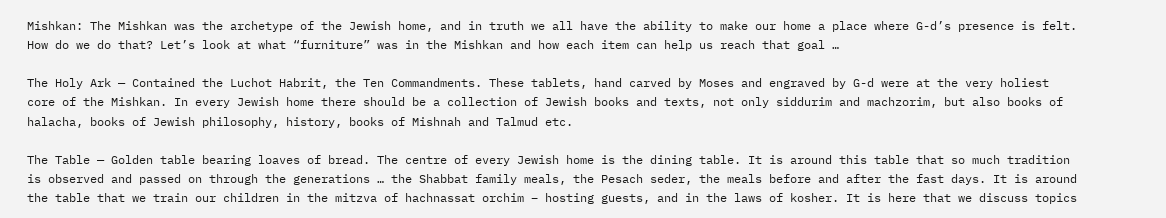Mishkan: The Mishkan was the archetype of the Jewish home, and in truth we all have the ability to make our home a place where G-d’s presence is felt. How do we do that? Let’s look at what “furniture” was in the Mishkan and how each item can help us reach that goal …

The Holy Ark — Contained the Luchot Habrit, the Ten Commandments. These tablets, hand carved by Moses and engraved by G-d were at the very holiest core of the Mishkan. In every Jewish home there should be a collection of Jewish books and texts, not only siddurim and machzorim, but also books of halacha, books of Jewish philosophy, history, books of Mishnah and Talmud etc.

The Table — Golden table bearing loaves of bread. The centre of every Jewish home is the dining table. It is around this table that so much tradition is observed and passed on through the generations … the Shabbat family meals, the Pesach seder, the meals before and after the fast days. It is around the table that we train our children in the mitzva of hachnassat orchim – hosting guests, and in the laws of kosher. It is here that we discuss topics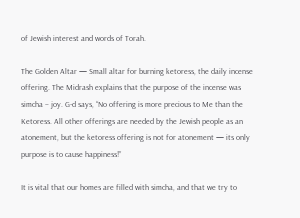of Jewish interest and words of Torah.

The Golden Altar — Small altar for burning ketoress, the daily incense offering. The Midrash explains that the purpose of the incense was simcha – joy. G-d says, “No offering is more precious to Me than the Ketoress. All other offerings are needed by the Jewish people as an atonement, but the ketoress offering is not for atonement — its only purpose is to cause happiness!”

It is vital that our homes are filled with simcha, and that we try to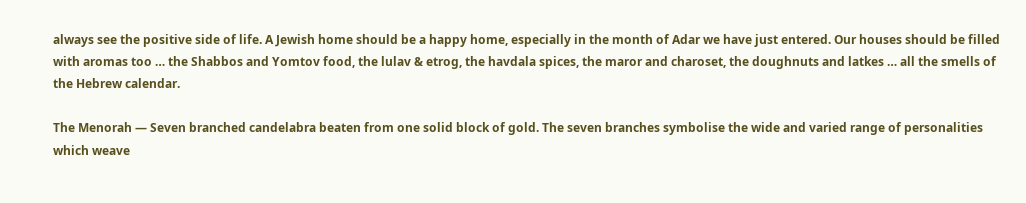always see the positive side of life. A Jewish home should be a happy home, especially in the month of Adar we have just entered. Our houses should be filled with aromas too … the Shabbos and Yomtov food, the lulav & etrog, the havdala spices, the maror and charoset, the doughnuts and latkes … all the smells of the Hebrew calendar.

The Menorah — Seven branched candelabra beaten from one solid block of gold. The seven branches symbolise the wide and varied range of personalities which weave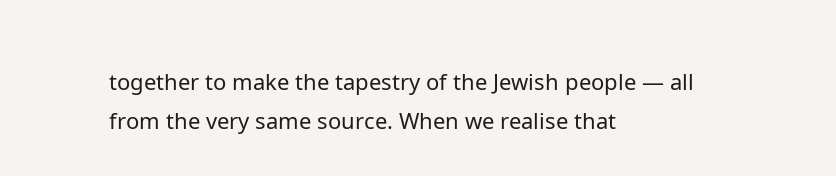together to make the tapestry of the Jewish people — all from the very same source. When we realise that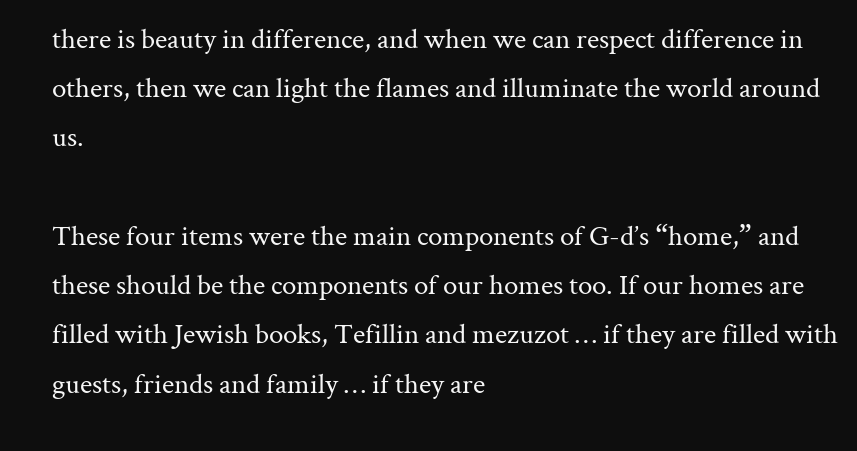there is beauty in difference, and when we can respect difference in others, then we can light the flames and illuminate the world around us.

These four items were the main components of G-d’s “home,” and these should be the components of our homes too. If our homes are filled with Jewish books, Tefillin and mezuzot … if they are filled with guests, friends and family … if they are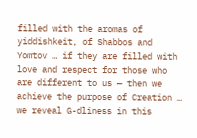filled with the aromas of yiddishkeit, of Shabbos and Yomtov … if they are filled with love and respect for those who are different to us — then we achieve the purpose of Creation … we reveal G-dliness in this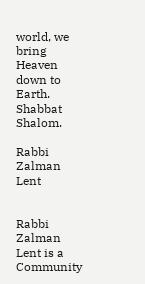world, we bring Heaven down to Earth. Shabbat Shalom.

Rabbi Zalman Lent


Rabbi Zalman Lent is a Community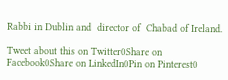Rabbi in Dublin and  director of  Chabad of Ireland.

Tweet about this on Twitter0Share on Facebook0Share on LinkedIn0Pin on Pinterest0